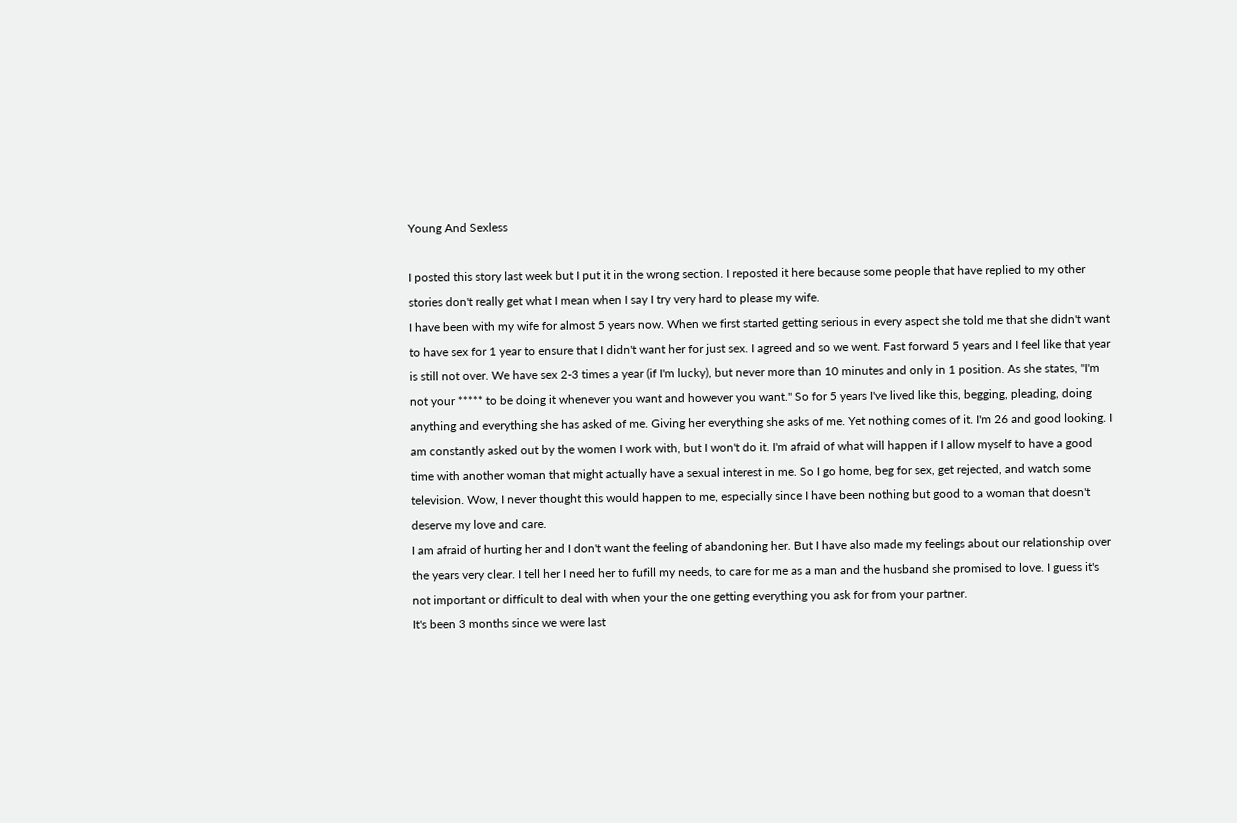Young And Sexless

I posted this story last week but I put it in the wrong section. I reposted it here because some people that have replied to my other stories don't really get what I mean when I say I try very hard to please my wife.
I have been with my wife for almost 5 years now. When we first started getting serious in every aspect she told me that she didn't want to have sex for 1 year to ensure that I didn't want her for just sex. I agreed and so we went. Fast forward 5 years and I feel like that year is still not over. We have sex 2-3 times a year (if I'm lucky), but never more than 10 minutes and only in 1 position. As she states, "I'm not your ***** to be doing it whenever you want and however you want." So for 5 years I've lived like this, begging, pleading, doing anything and everything she has asked of me. Giving her everything she asks of me. Yet nothing comes of it. I'm 26 and good looking. I am constantly asked out by the women I work with, but I won't do it. I'm afraid of what will happen if I allow myself to have a good time with another woman that might actually have a sexual interest in me. So I go home, beg for sex, get rejected, and watch some television. Wow, I never thought this would happen to me, especially since I have been nothing but good to a woman that doesn't deserve my love and care.
I am afraid of hurting her and I don't want the feeling of abandoning her. But I have also made my feelings about our relationship over the years very clear. I tell her I need her to fufill my needs, to care for me as a man and the husband she promised to love. I guess it's not important or difficult to deal with when your the one getting everything you ask for from your partner.
It's been 3 months since we were last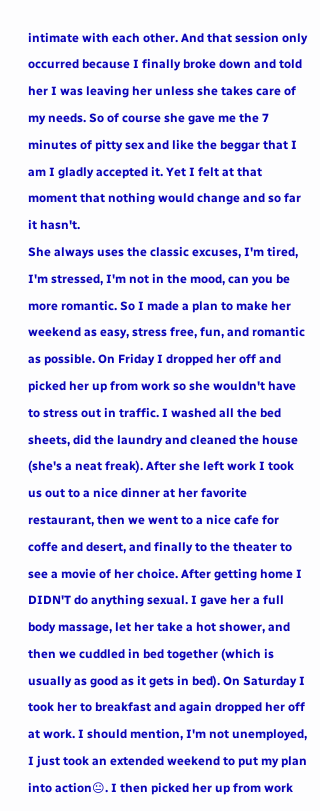intimate with each other. And that session only occurred because I finally broke down and told her I was leaving her unless she takes care of my needs. So of course she gave me the 7 minutes of pitty sex and like the beggar that I am I gladly accepted it. Yet I felt at that moment that nothing would change and so far it hasn't.
She always uses the classic excuses, I'm tired, I'm stressed, I'm not in the mood, can you be more romantic. So I made a plan to make her weekend as easy, stress free, fun, and romantic as possible. On Friday I dropped her off and picked her up from work so she wouldn't have to stress out in traffic. I washed all the bed sheets, did the laundry and cleaned the house (she's a neat freak). After she left work I took us out to a nice dinner at her favorite restaurant, then we went to a nice cafe for coffe and desert, and finally to the theater to see a movie of her choice. After getting home I DIDN'T do anything sexual. I gave her a full body massage, let her take a hot shower, and then we cuddled in bed together (which is usually as good as it gets in bed). On Saturday I took her to breakfast and again dropped her off at work. I should mention, I'm not unemployed, I just took an extended weekend to put my plan into action😐. I then picked her up from work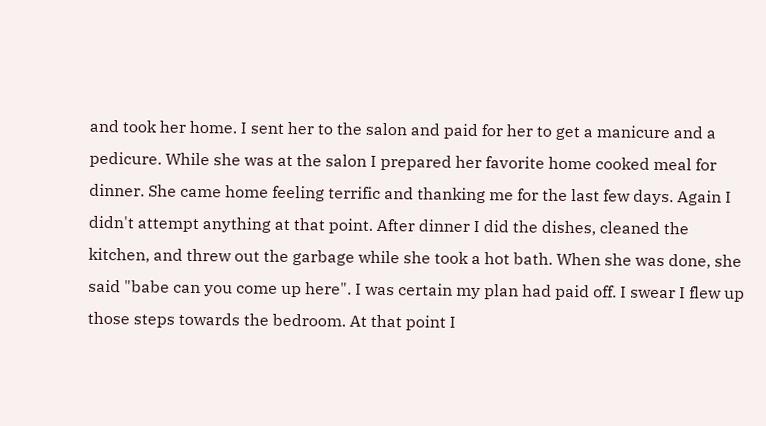and took her home. I sent her to the salon and paid for her to get a manicure and a pedicure. While she was at the salon I prepared her favorite home cooked meal for dinner. She came home feeling terrific and thanking me for the last few days. Again I didn't attempt anything at that point. After dinner I did the dishes, cleaned the kitchen, and threw out the garbage while she took a hot bath. When she was done, she said "babe can you come up here". I was certain my plan had paid off. I swear I flew up those steps towards the bedroom. At that point I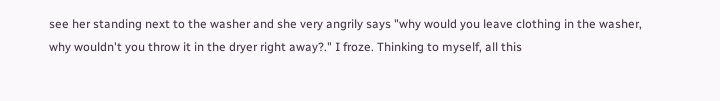see her standing next to the washer and she very angrily says "why would you leave clothing in the washer, why wouldn't you throw it in the dryer right away?." I froze. Thinking to myself, all this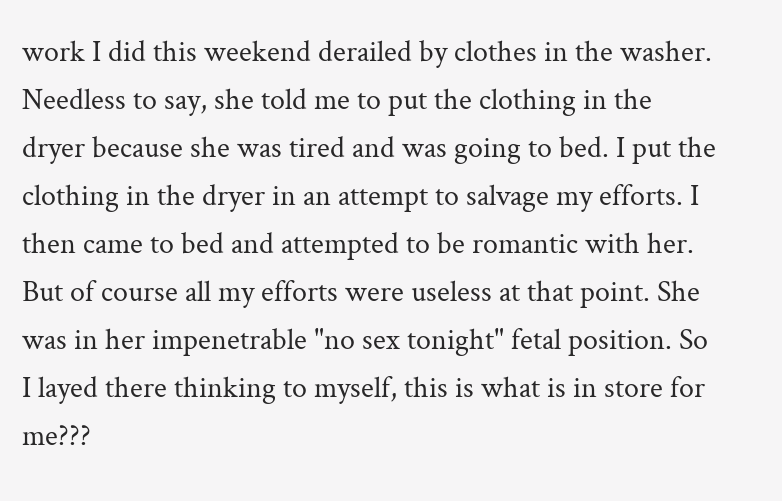work I did this weekend derailed by clothes in the washer. Needless to say, she told me to put the clothing in the dryer because she was tired and was going to bed. I put the clothing in the dryer in an attempt to salvage my efforts. I then came to bed and attempted to be romantic with her. But of course all my efforts were useless at that point. She was in her impenetrable "no sex tonight" fetal position. So I layed there thinking to myself, this is what is in store for me???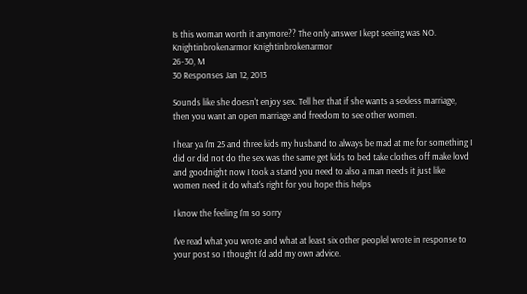Is this woman worth it anymore?? The only answer I kept seeing was NO.
Knightinbrokenarmor Knightinbrokenarmor
26-30, M
30 Responses Jan 12, 2013

Sounds like she doesn't enjoy sex. Tell her that if she wants a sexless marriage, then you want an open marriage and freedom to see other women.

I hear ya I'm 25 and three kids my husband to always be mad at me for something I did or did not do the sex was the same get kids to bed take clothes off make lovd and goodnight now I took a stand you need to also a man needs it just like women need it do what's right for you hope this helps

I know the feeling I'm so sorry

I've read what you wrote and what at least six other peoplel wrote in response to your post so I thought I'd add my own advice.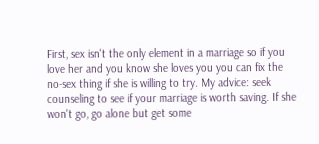First, sex isn't the only element in a marriage so if you love her and you know she loves you you can fix the no-sex thing if she is willing to try. My advice: seek counseling to see if your marriage is worth saving. If she won't go, go alone but get some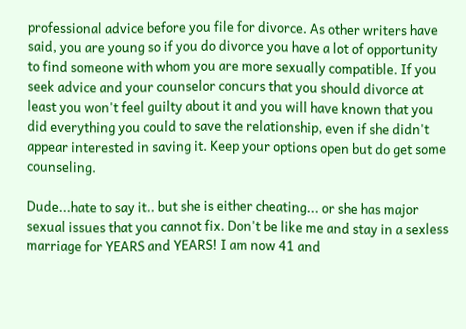professional advice before you file for divorce. As other writers have said, you are young so if you do divorce you have a lot of opportunity to find someone with whom you are more sexually compatible. If you seek advice and your counselor concurs that you should divorce at least you won't feel guilty about it and you will have known that you did everything you could to save the relationship, even if she didn't appear interested in saving it. Keep your options open but do get some counseling.

Dude...hate to say it.. but she is either cheating... or she has major sexual issues that you cannot fix. Don't be like me and stay in a sexless marriage for YEARS and YEARS! I am now 41 and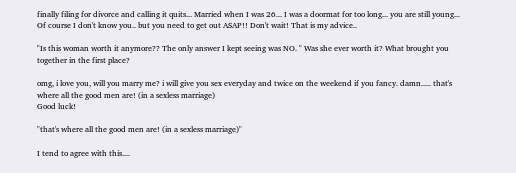finally filing for divorce and calling it quits... Married when I was 26... I was a doormat for too long... you are still young... Of course I don't know you.. but you need to get out ASAP!! Don't wait! That is my advice..

"Is this woman worth it anymore?? The only answer I kept seeing was NO. " Was she ever worth it? What brought you together in the first place?

omg, i love you, will you marry me? i will give you sex everyday and twice on the weekend if you fancy. damn..... that's where all the good men are! (in a sexless marriage)
Good luck!

"that's where all the good men are! (in a sexless marriage)"

I tend to agree with this....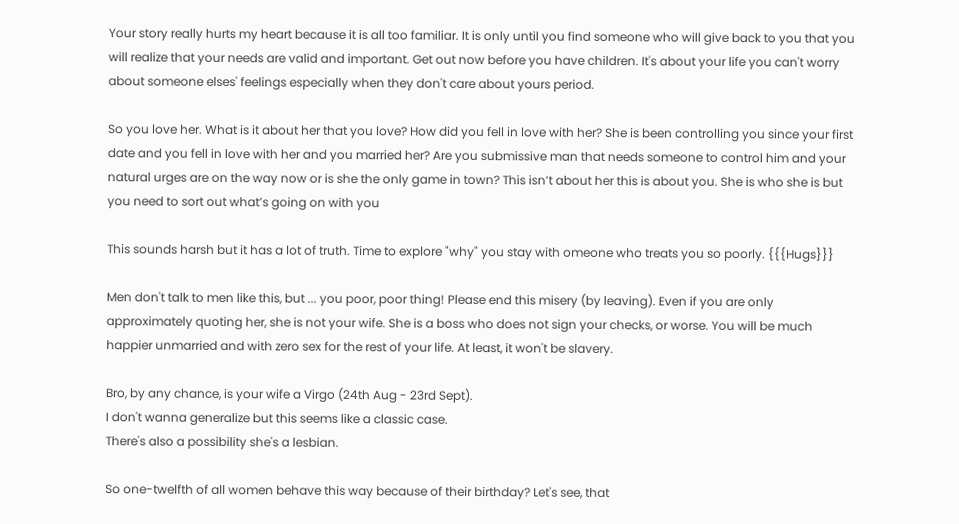Your story really hurts my heart because it is all too familiar. It is only until you find someone who will give back to you that you will realize that your needs are valid and important. Get out now before you have children. It's about your life you can't worry about someone elses' feelings especially when they don't care about yours period.

So you love her. What is it about her that you love? How did you fell in love with her? She is been controlling you since your first date and you fell in love with her and you married her? Are you submissive man that needs someone to control him and your natural urges are on the way now or is she the only game in town? This isn’t about her this is about you. She is who she is but you need to sort out what’s going on with you

This sounds harsh but it has a lot of truth. Time to explore "why" you stay with omeone who treats you so poorly. {{{Hugs}}}

Men don't talk to men like this, but ... you poor, poor thing! Please end this misery (by leaving). Even if you are only approximately quoting her, she is not your wife. She is a boss who does not sign your checks, or worse. You will be much happier unmarried and with zero sex for the rest of your life. At least, it won't be slavery.

Bro, by any chance, is your wife a Virgo (24th Aug - 23rd Sept).
I don't wanna generalize but this seems like a classic case.
There's also a possibility she's a lesbian.

So one-twelfth of all women behave this way because of their birthday? Let's see, that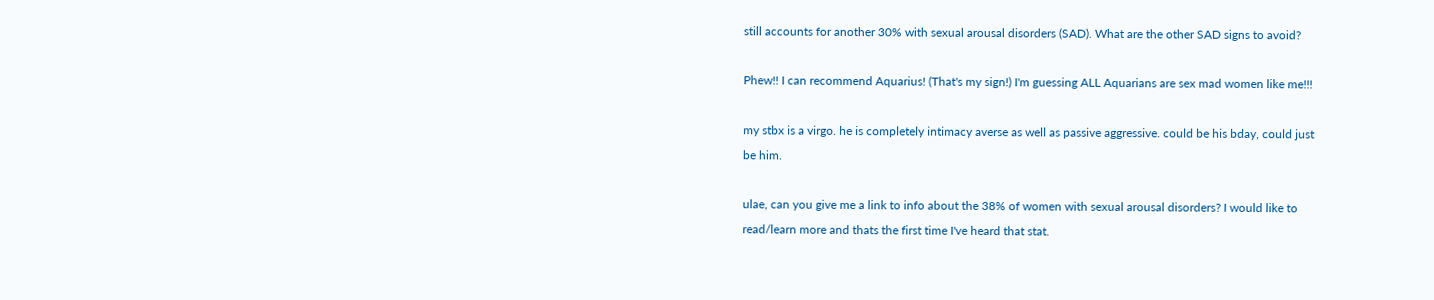still accounts for another 30% with sexual arousal disorders (SAD). What are the other SAD signs to avoid?

Phew!! I can recommend Aquarius! (That's my sign!) I'm guessing ALL Aquarians are sex mad women like me!!!

my stbx is a virgo. he is completely intimacy averse as well as passive aggressive. could be his bday, could just be him.

ulae, can you give me a link to info about the 38% of women with sexual arousal disorders? I would like to read/learn more and thats the first time I've heard that stat.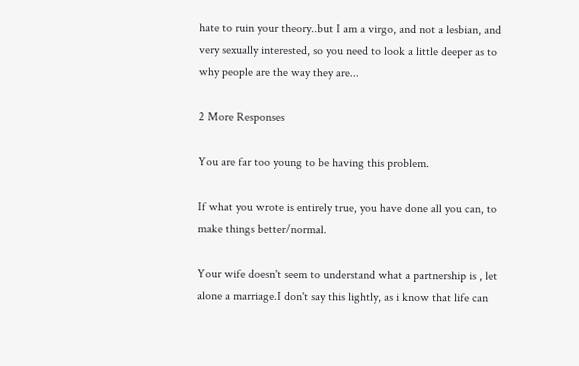hate to ruin your theory..but I am a virgo, and not a lesbian, and very sexually interested, so you need to look a little deeper as to why people are the way they are...

2 More Responses

You are far too young to be having this problem.

If what you wrote is entirely true, you have done all you can, to make things better/normal.

Your wife doesn't seem to understand what a partnership is , let alone a marriage.I don't say this lightly, as i know that life can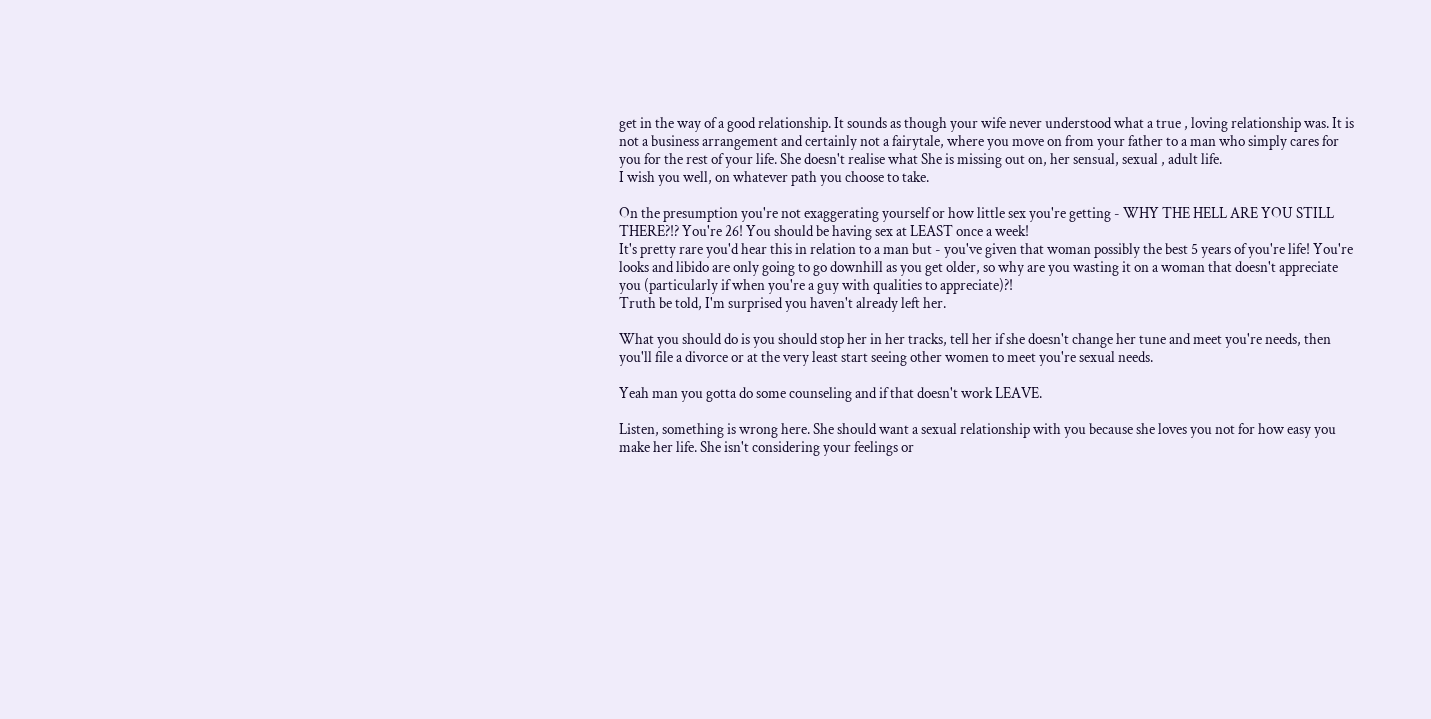get in the way of a good relationship. It sounds as though your wife never understood what a true , loving relationship was. It is not a business arrangement and certainly not a fairytale, where you move on from your father to a man who simply cares for you for the rest of your life. She doesn't realise what She is missing out on, her sensual, sexual , adult life.
I wish you well, on whatever path you choose to take.

On the presumption you're not exaggerating yourself or how little sex you're getting - WHY THE HELL ARE YOU STILL THERE?!? You're 26! You should be having sex at LEAST once a week!
It's pretty rare you'd hear this in relation to a man but - you've given that woman possibly the best 5 years of you're life! You're looks and libido are only going to go downhill as you get older, so why are you wasting it on a woman that doesn't appreciate you (particularly if when you're a guy with qualities to appreciate)?!
Truth be told, I'm surprised you haven't already left her.

What you should do is you should stop her in her tracks, tell her if she doesn't change her tune and meet you're needs, then you'll file a divorce or at the very least start seeing other women to meet you're sexual needs.

Yeah man you gotta do some counseling and if that doesn't work LEAVE.

Listen, something is wrong here. She should want a sexual relationship with you because she loves you not for how easy you make her life. She isn't considering your feelings or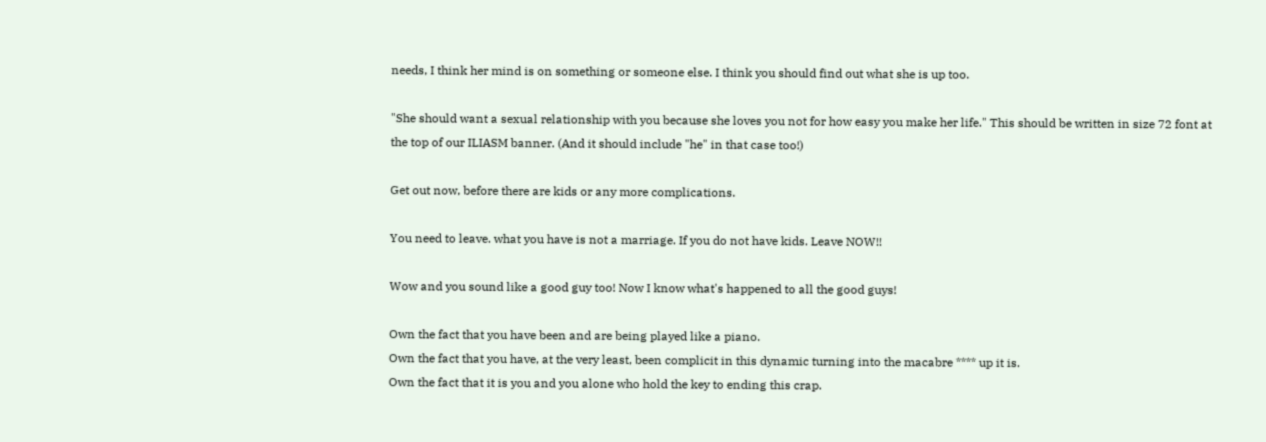needs, I think her mind is on something or someone else. I think you should find out what she is up too.

"She should want a sexual relationship with you because she loves you not for how easy you make her life." This should be written in size 72 font at the top of our ILIASM banner. (And it should include "he" in that case too!)

Get out now, before there are kids or any more complications.

You need to leave. what you have is not a marriage. If you do not have kids. Leave NOW!!

Wow and you sound like a good guy too! Now I know what's happened to all the good guys!

Own the fact that you have been and are being played like a piano.
Own the fact that you have, at the very least, been complicit in this dynamic turning into the macabre **** up it is.
Own the fact that it is you and you alone who hold the key to ending this crap.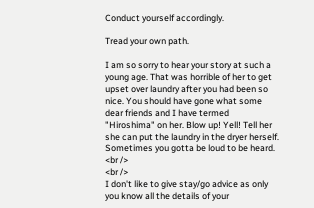Conduct yourself accordingly.

Tread your own path.

I am so sorry to hear your story at such a young age. That was horrible of her to get upset over laundry after you had been so nice. You should have gone what some dear friends and I have termed "Hiroshima" on her. Blow up! Yell! Tell her she can put the laundry in the dryer herself. Sometimes you gotta be loud to be heard. <br />
<br />
I don't like to give stay/go advice as only you know all the details of your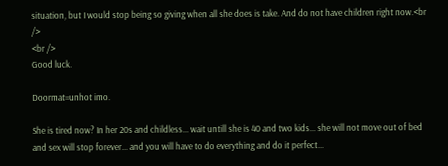situation, but I would stop being so giving when all she does is take. And do not have children right now.<br />
<br />
Good luck.

Doormat=unhot imo.

She is tired now? In her 20s and childless... wait untill she is 40 and two kids... she will not move out of bed and sex will stop forever... and you will have to do everything and do it perfect...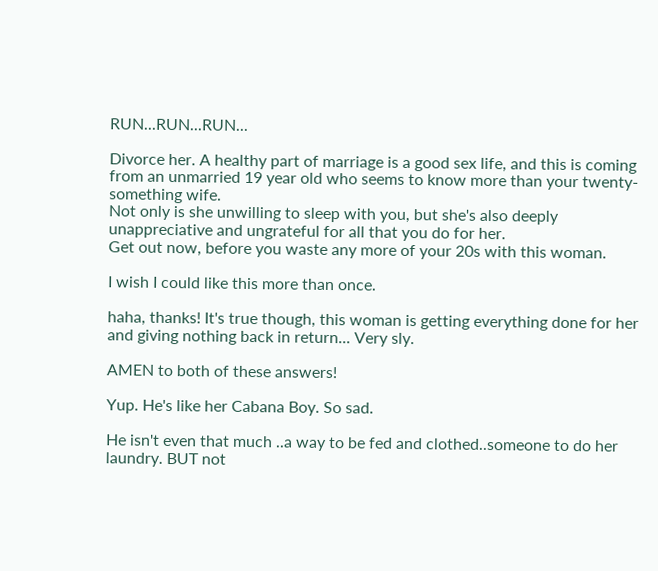RUN...RUN...RUN...

Divorce her. A healthy part of marriage is a good sex life, and this is coming from an unmarried 19 year old who seems to know more than your twenty-something wife.
Not only is she unwilling to sleep with you, but she's also deeply unappreciative and ungrateful for all that you do for her.
Get out now, before you waste any more of your 20s with this woman.

I wish I could like this more than once.

haha, thanks! It's true though, this woman is getting everything done for her and giving nothing back in return... Very sly.

AMEN to both of these answers!

Yup. He's like her Cabana Boy. So sad.

He isn't even that much ..a way to be fed and clothed..someone to do her laundry. BUT not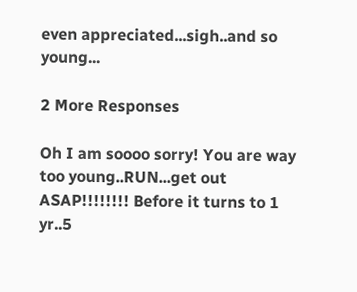even appreciated...sigh..and so young...

2 More Responses

Oh I am soooo sorry! You are way too young..RUN...get out ASAP!!!!!!!! Before it turns to 1 yr..5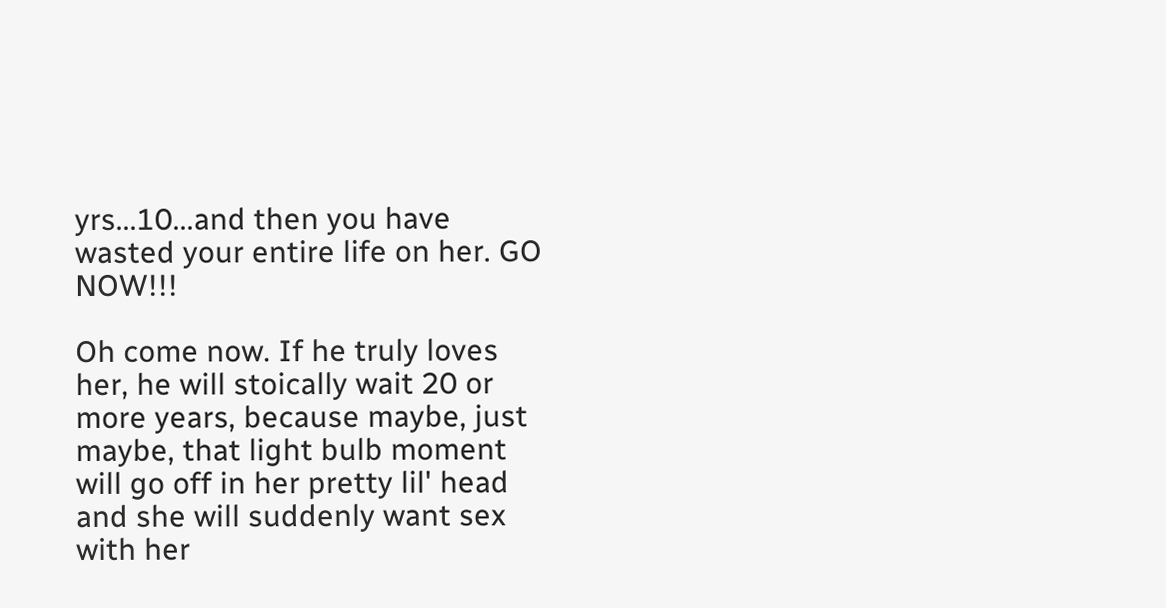yrs...10...and then you have wasted your entire life on her. GO NOW!!!

Oh come now. If he truly loves her, he will stoically wait 20 or more years, because maybe, just maybe, that light bulb moment will go off in her pretty lil' head and she will suddenly want sex with her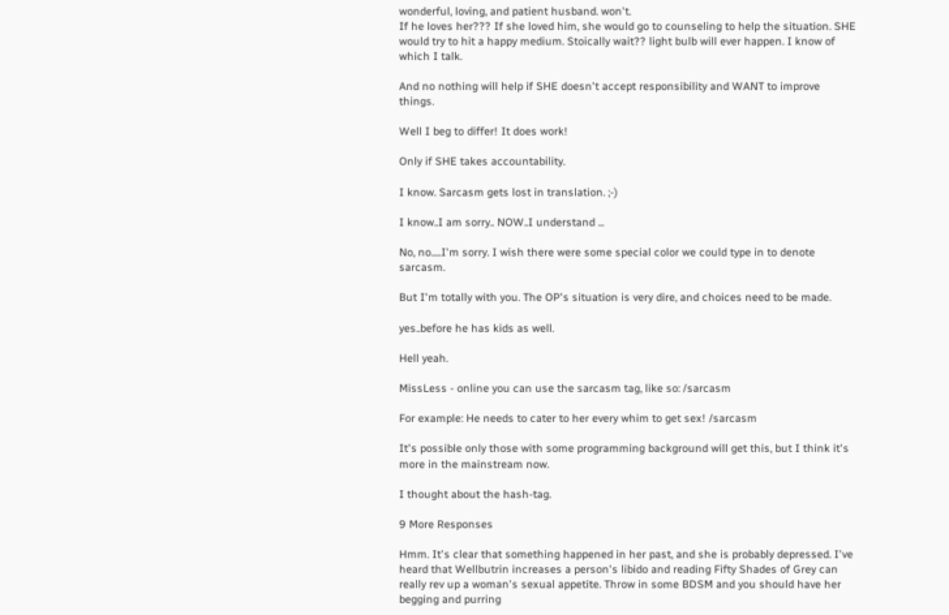wonderful, loving, and patient husband. won't.
If he loves her??? If she loved him, she would go to counseling to help the situation. SHE would try to hit a happy medium. Stoically wait?? light bulb will ever happen. I know of which I talk.

And no nothing will help if SHE doesn't accept responsibility and WANT to improve things.

Well I beg to differ! It does work!

Only if SHE takes accountability.

I know. Sarcasm gets lost in translation. ;-)

I know..I am sorry.. NOW..I understand ...

No, no.....I'm sorry. I wish there were some special color we could type in to denote sarcasm.

But I'm totally with you. The OP's situation is very dire, and choices need to be made.

yes..before he has kids as well.

Hell yeah.

MissLess - online you can use the sarcasm tag, like so: /sarcasm

For example: He needs to cater to her every whim to get sex! /sarcasm

It's possible only those with some programming background will get this, but I think it's more in the mainstream now.

I thought about the hash-tag.

9 More Responses

Hmm. It's clear that something happened in her past, and she is probably depressed. I've heard that Wellbutrin increases a person's libido and reading Fifty Shades of Grey can really rev up a woman's sexual appetite. Throw in some BDSM and you should have her begging and purring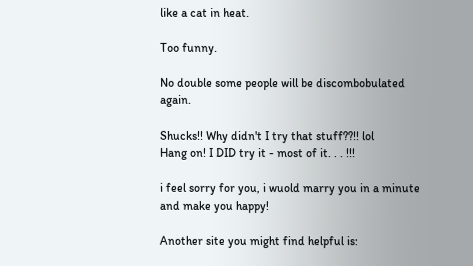like a cat in heat.

Too funny.

No double some people will be discombobulated again.

Shucks!! Why didn't I try that stuff??!! lol
Hang on! I DID try it - most of it. . . !!!

i feel sorry for you, i wuold marry you in a minute and make you happy!

Another site you might find helpful is: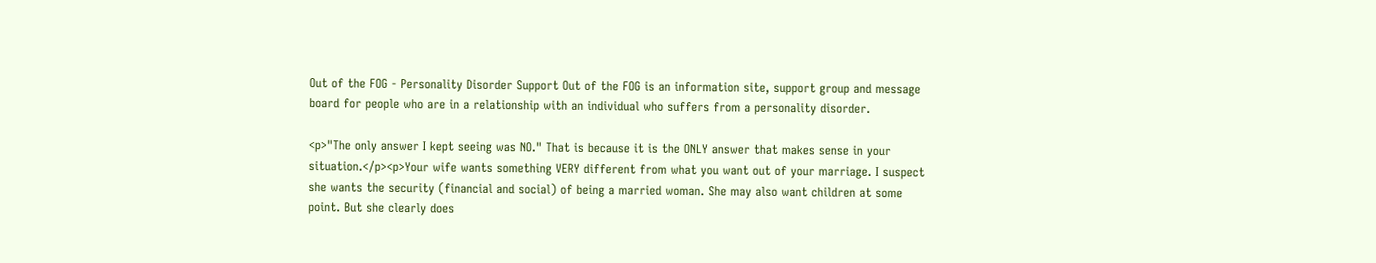Out of the FOG - Personality Disorder Support Out of the FOG is an information site, support group and message board for people who are in a relationship with an individual who suffers from a personality disorder.

<p>"The only answer I kept seeing was NO." That is because it is the ONLY answer that makes sense in your situation.</p><p>Your wife wants something VERY different from what you want out of your marriage. I suspect she wants the security (financial and social) of being a married woman. She may also want children at some point. But she clearly does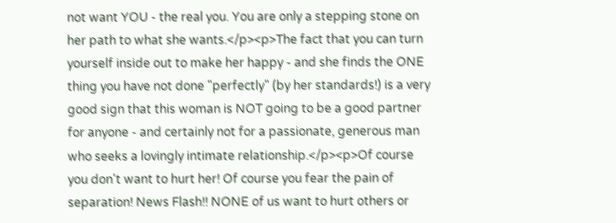not want YOU - the real you. You are only a stepping stone on her path to what she wants.</p><p>The fact that you can turn yourself inside out to make her happy - and she finds the ONE thing you have not done "perfectly" (by her standards!) is a very good sign that this woman is NOT going to be a good partner for anyone - and certainly not for a passionate, generous man who seeks a lovingly intimate relationship.</p><p>Of course you don't want to hurt her! Of course you fear the pain of separation! News Flash!! NONE of us want to hurt others or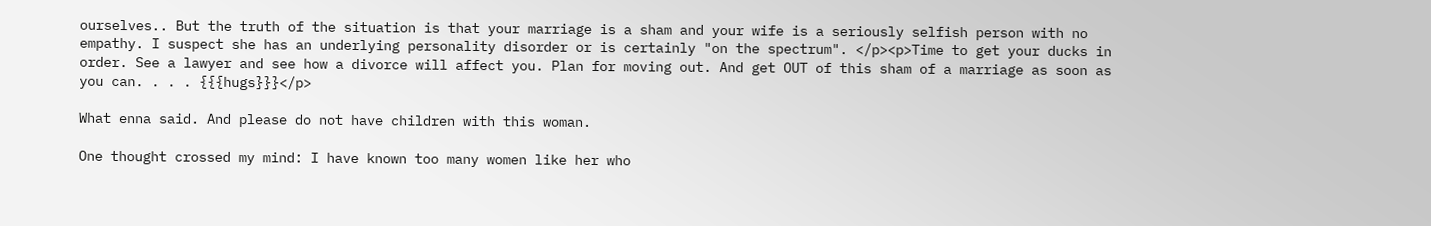ourselves.. But the truth of the situation is that your marriage is a sham and your wife is a seriously selfish person with no empathy. I suspect she has an underlying personality disorder or is certainly "on the spectrum". </p><p>Time to get your ducks in order. See a lawyer and see how a divorce will affect you. Plan for moving out. And get OUT of this sham of a marriage as soon as you can. . . . {{{hugs}}}</p>

What enna said. And please do not have children with this woman.

One thought crossed my mind: I have known too many women like her who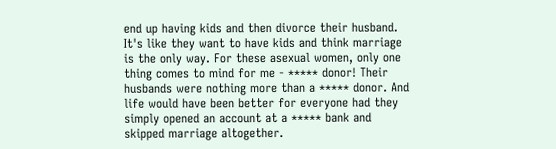end up having kids and then divorce their husband. It's like they want to have kids and think marriage is the only way. For these asexual women, only one thing comes to mind for me - ***** donor! Their husbands were nothing more than a ***** donor. And life would have been better for everyone had they simply opened an account at a ***** bank and skipped marriage altogether.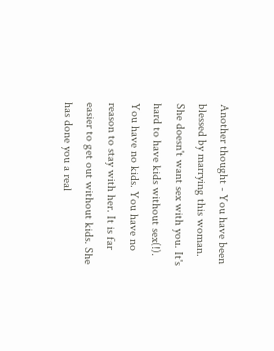Another thought - You have been blessed by marrying this woman. She doesn't want sex with you. It's hard to have kids without sex(!). You have no kids. You have no reason to stay with her. It is far easier to get out without kids. She has done you a real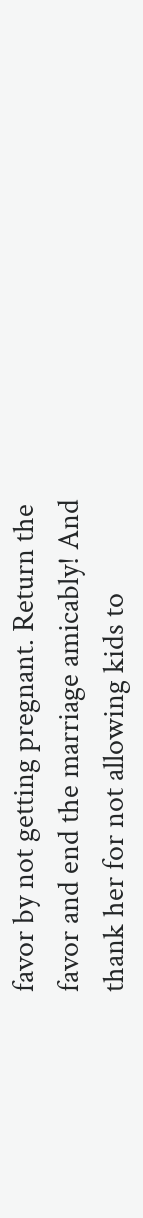favor by not getting pregnant. Return the favor and end the marriage amicably! And thank her for not allowing kids to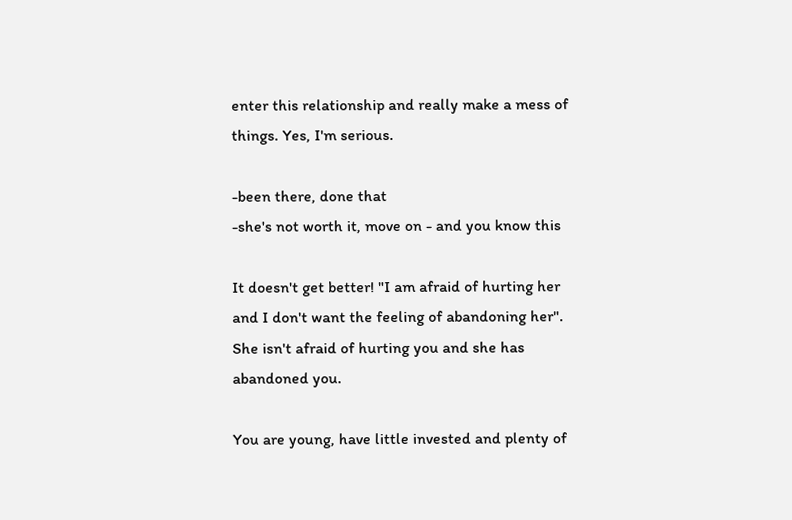enter this relationship and really make a mess of things. Yes, I'm serious.

-been there, done that
-she's not worth it, move on - and you know this

It doesn't get better! "I am afraid of hurting her and I don't want the feeling of abandoning her". She isn't afraid of hurting you and she has abandoned you.

You are young, have little invested and plenty of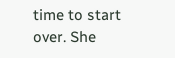time to start over. She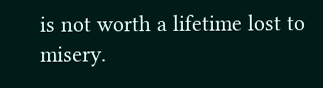is not worth a lifetime lost to misery.